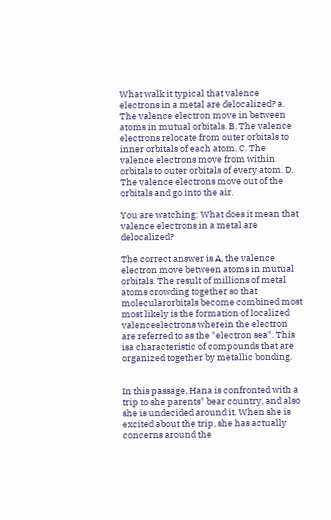What walk it typical that valence electrons in a metal are delocalized? a. The valence electron move in between atoms in mutual orbitals. B. The valence electrons relocate from outer orbitals to inner orbitals of each atom. C. The valence electrons move from within orbitals to outer orbitals of every atom. D. The valence electrons move out of the orbitals and go into the air.

You are watching: What does it mean that valence electrons in a metal are delocalized?

The correct answer is A, the valence electron move between atoms in mutual orbitals. The result of millions of metal atoms crowding together so that molecularorbitals become combined most most likely is the formation of localized valenceelectrons wherein the electron are referred to as the "electron sea". This isa characteristic of compounds that are organized together by metallic bonding.


In this passage, Hana is confronted with a trip to she parents" bear country, and also she is undecided around it. When she is excited about the trip, she has actually concerns around the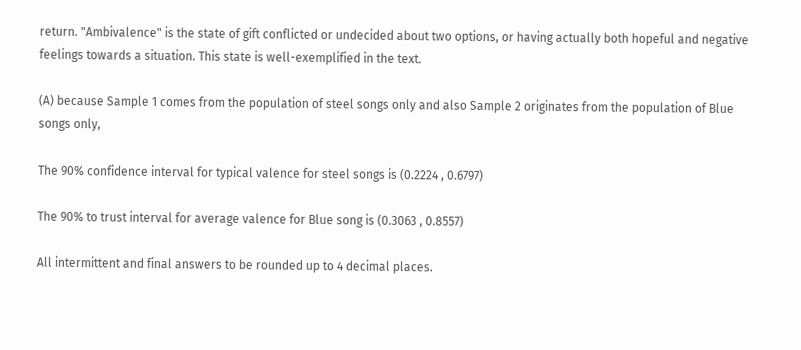return. "Ambivalence" is the state of gift conflicted or undecided about two options, or having actually both hopeful and negative feelings towards a situation. This state is well-exemplified in the text.

(A) because Sample 1 comes from the population of steel songs only and also Sample 2 originates from the population of Blue songs only,

The 90% confidence interval for typical valence for steel songs is (0.2224 , 0.6797)

The 90% to trust interval for average valence for Blue song is (0.3063 , 0.8557)

All intermittent and final answers to be rounded up to 4 decimal places.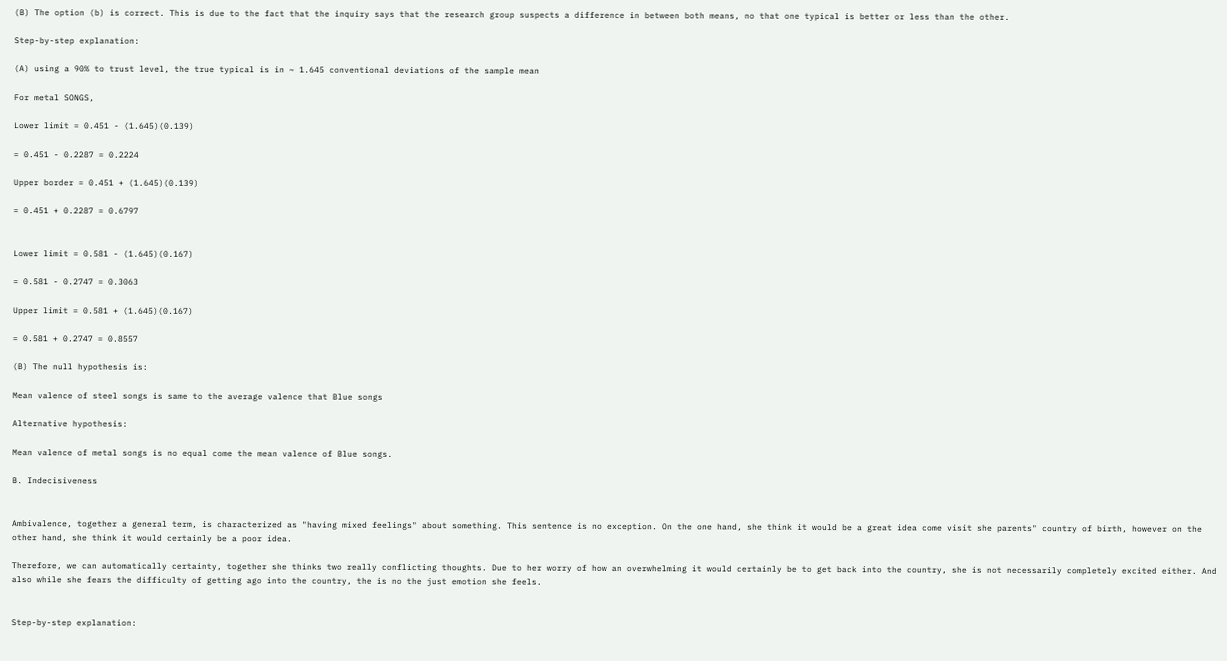(B) The option (b) is correct. This is due to the fact that the inquiry says that the research group suspects a difference in between both means, no that one typical is better or less than the other.

Step-by-step explanation:

(A) using a 90% to trust level, the true typical is in ~ 1.645 conventional deviations of the sample mean

For metal SONGS,

Lower limit = 0.451 - (1.645)(0.139)

= 0.451 - 0.2287 = 0.2224

Upper border = 0.451 + (1.645)(0.139)

= 0.451 + 0.2287 = 0.6797


Lower limit = 0.581 - (1.645)(0.167)

= 0.581 - 0.2747 = 0.3063

Upper limit = 0.581 + (1.645)(0.167)

= 0.581 + 0.2747 = 0.8557

(B) The null hypothesis is:

Mean valence of steel songs is same to the average valence that Blue songs

Alternative hypothesis:

Mean valence of metal songs is no equal come the mean valence of Blue songs.

B. Indecisiveness


Ambivalence, together a general term, is characterized as "having mixed feelings" about something. This sentence is no exception. On the one hand, she think it would be a great idea come visit she parents" country of birth, however on the other hand, she think it would certainly be a poor idea.

Therefore, we can automatically certainty, together she thinks two really conflicting thoughts. Due to her worry of how an overwhelming it would certainly be to get back into the country, she is not necessarily completely excited either. And also while she fears the difficulty of getting ago into the country, the is no the just emotion she feels.


Step-by-step explanation: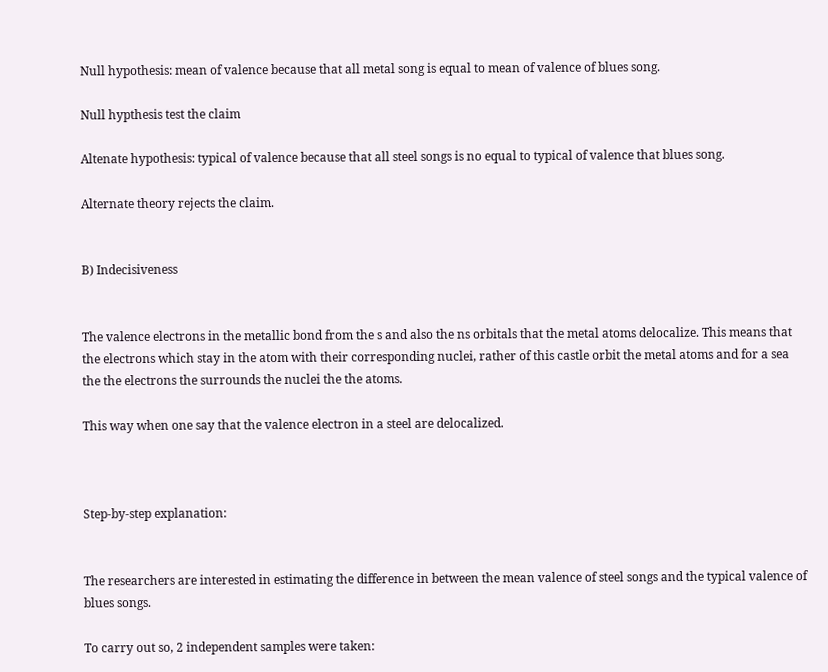Null hypothesis: mean of valence because that all metal song is equal to mean of valence of blues song.

Null hypthesis test the claim

Altenate hypothesis: typical of valence because that all steel songs is no equal to typical of valence that blues song.

Alternate theory rejects the claim.


B) Indecisiveness


The valence electrons in the metallic bond from the s and also the ns orbitals that the metal atoms delocalize. This means that the electrons which stay in the atom with their corresponding nuclei, rather of this castle orbit the metal atoms and for a sea the the electrons the surrounds the nuclei the the atoms.

This way when one say that the valence electron in a steel are delocalized.



Step-by-step explanation:


The researchers are interested in estimating the difference in between the mean valence of steel songs and the typical valence of blues songs.

To carry out so, 2 independent samples were taken: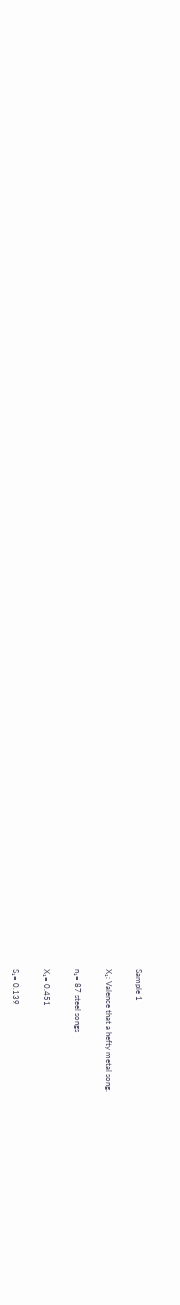Sample 1

X₁: Valence that a hefty metal song.

n₁= 87 steel songs

X₁= 0.451

S₁= 0.139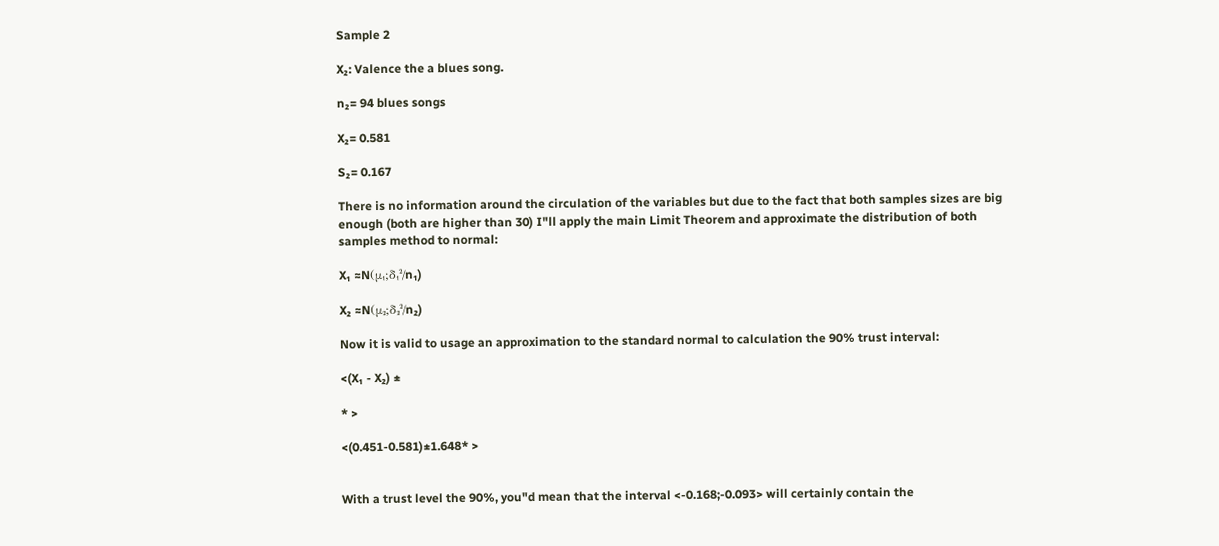Sample 2

X₂: Valence the a blues song.

n₂= 94 blues songs

X₂= 0.581

S₂= 0.167

There is no information around the circulation of the variables but due to the fact that both samples sizes are big enough (both are higher than 30) I"ll apply the main Limit Theorem and approximate the distribution of both samples method to normal:

X₁ ≈N(μ₁;δ₁²/n₁)

X₂ ≈N(μ₂;δ₂²/n₂)

Now it is valid to usage an approximation to the standard normal to calculation the 90% trust interval:

<(X₁ - X₂) ±

* >

<(0.451-0.581)±1.648* >


With a trust level the 90%, you"d mean that the interval <-0.168;-0.093> will certainly contain the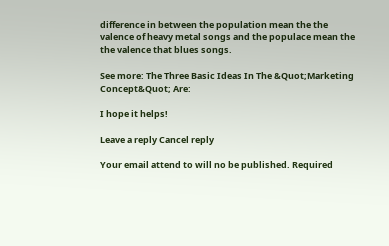difference in between the population mean the the valence of heavy metal songs and the populace mean the the valence that blues songs.

See more: The Three Basic Ideas In The &Quot;Marketing Concept&Quot; Are:

I hope it helps!

Leave a reply Cancel reply

Your email attend to will no be published. Required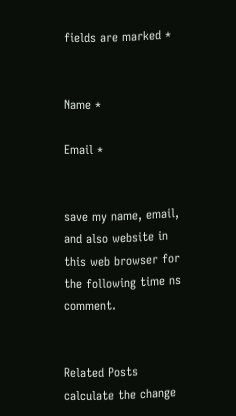fields are marked *


Name *

Email *


save my name, email, and also website in this web browser for the following time ns comment.


Related Posts
calculate the change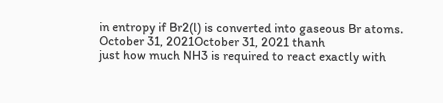in entropy if Br2(l) is converted into gaseous Br atoms.
October 31, 2021October 31, 2021 thanh
just how much NH3 is required to react exactly with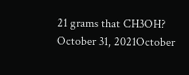21 grams that CH3OH?
October 31, 2021October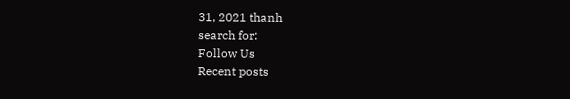31, 2021 thanh
search for:
Follow Us
Recent posts